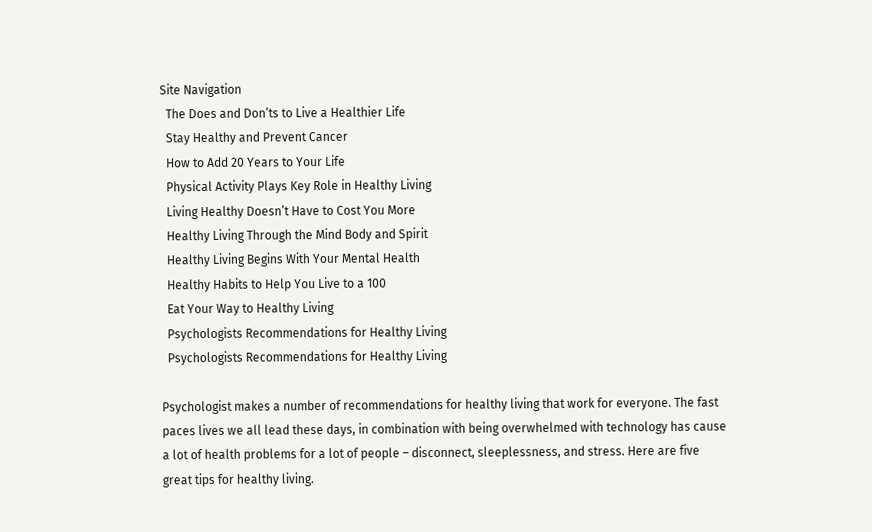Site Navigation
  The Does and Don’ts to Live a Healthier Life
  Stay Healthy and Prevent Cancer
  How to Add 20 Years to Your Life
  Physical Activity Plays Key Role in Healthy Living
  Living Healthy Doesn’t Have to Cost You More
  Healthy Living Through the Mind Body and Spirit
  Healthy Living Begins With Your Mental Health
  Healthy Habits to Help You Live to a 100
  Eat Your Way to Healthy Living
  Psychologists Recommendations for Healthy Living
  Psychologists Recommendations for Healthy Living

Psychologist makes a number of recommendations for healthy living that work for everyone. The fast paces lives we all lead these days, in combination with being overwhelmed with technology has cause a lot of health problems for a lot of people – disconnect, sleeplessness, and stress. Here are five great tips for healthy living.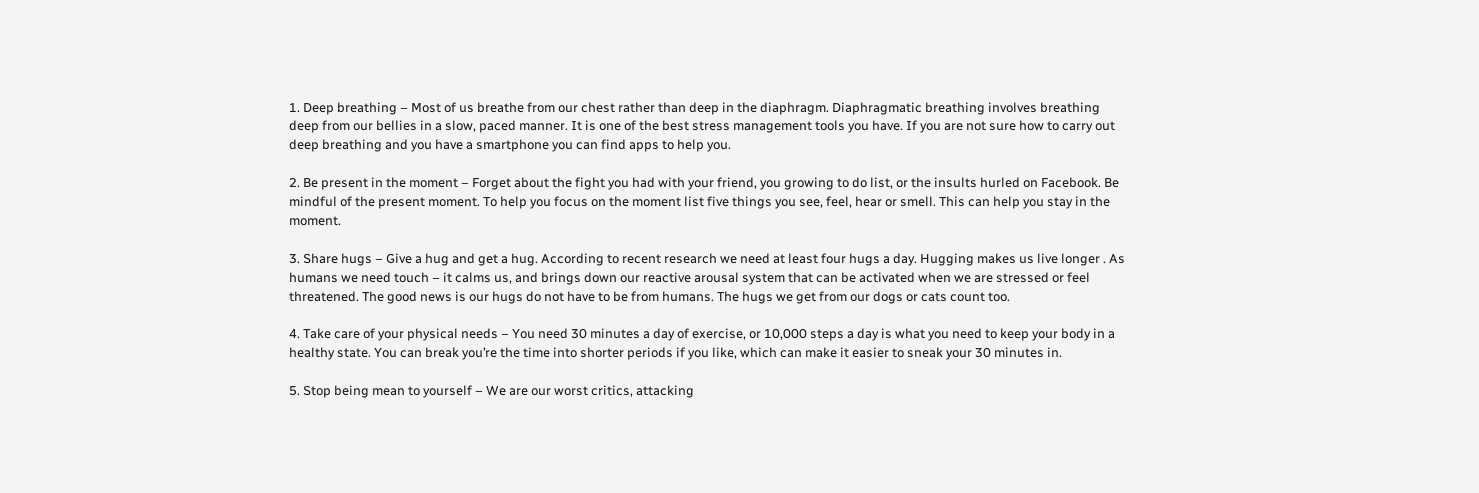1. Deep breathing – Most of us breathe from our chest rather than deep in the diaphragm. Diaphragmatic breathing involves breathing deep from our bellies in a slow, paced manner. It is one of the best stress management tools you have. If you are not sure how to carry out deep breathing and you have a smartphone you can find apps to help you.

2. Be present in the moment – Forget about the fight you had with your friend, you growing to do list, or the insults hurled on Facebook. Be mindful of the present moment. To help you focus on the moment list five things you see, feel, hear or smell. This can help you stay in the moment.

3. Share hugs – Give a hug and get a hug. According to recent research we need at least four hugs a day. Hugging makes us live longer . As humans we need touch – it calms us, and brings down our reactive arousal system that can be activated when we are stressed or feel threatened. The good news is our hugs do not have to be from humans. The hugs we get from our dogs or cats count too.

4. Take care of your physical needs – You need 30 minutes a day of exercise, or 10,000 steps a day is what you need to keep your body in a healthy state. You can break you’re the time into shorter periods if you like, which can make it easier to sneak your 30 minutes in.

5. Stop being mean to yourself – We are our worst critics, attacking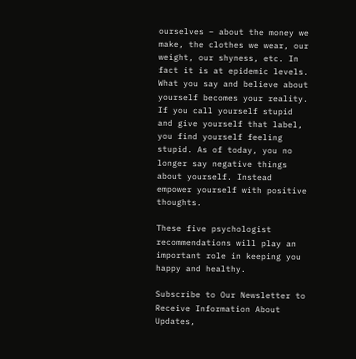ourselves – about the money we make, the clothes we wear, our weight, our shyness, etc. In fact it is at epidemic levels. What you say and believe about yourself becomes your reality. If you call yourself stupid and give yourself that label, you find yourself feeling stupid. As of today, you no longer say negative things about yourself. Instead empower yourself with positive thoughts.

These five psychologist recommendations will play an important role in keeping you happy and healthy.

Subscribe to Our Newsletter to Receive Information About Updates,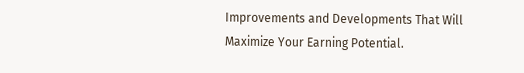Improvements and Developments That Will Maximize Your Earning Potential.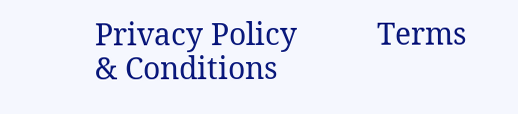Privacy Policy          Terms & Conditions